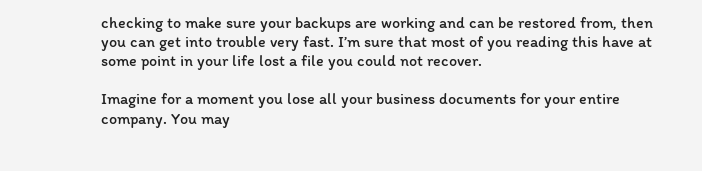checking to make sure your backups are working and can be restored from, then you can get into trouble very fast. I’m sure that most of you reading this have at some point in your life lost a file you could not recover.

Imagine for a moment you lose all your business documents for your entire company. You may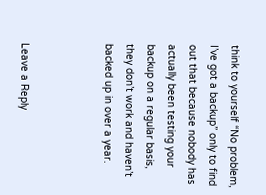think to yourself “No problem, I’ve got a backup” only to find out that because nobody has actually been testing your backup on a regular basis, they don’t work and haven’t backed up in over a year.



Leave a Reply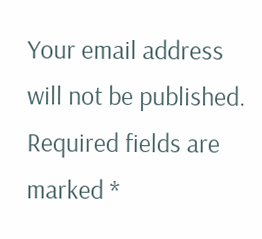Your email address will not be published. Required fields are marked *